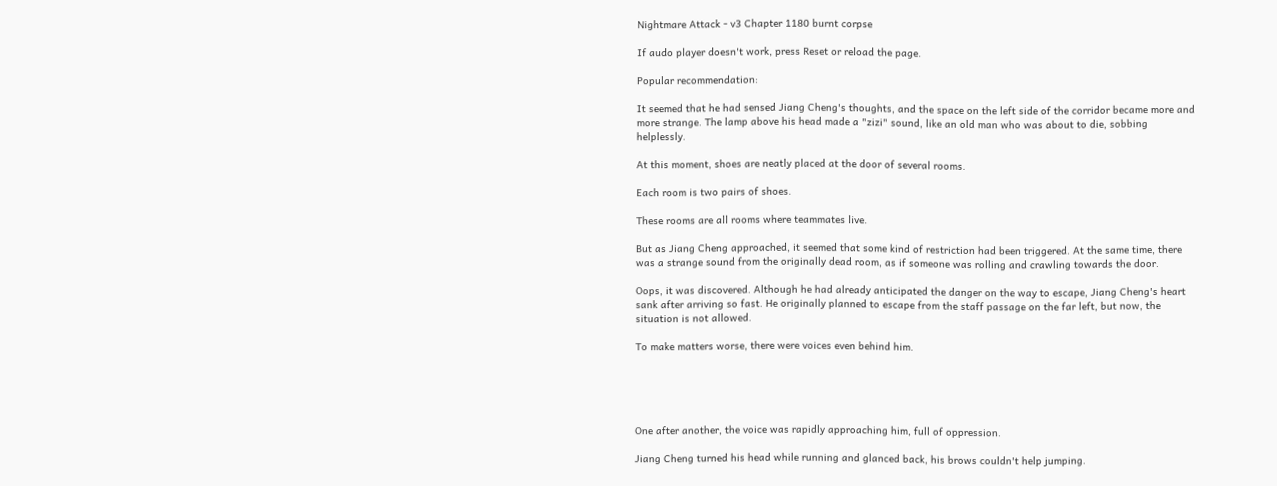Nightmare Attack - v3 Chapter 1180 burnt corpse

If audo player doesn't work, press Reset or reload the page.

Popular recommendation:

It seemed that he had sensed Jiang Cheng's thoughts, and the space on the left side of the corridor became more and more strange. The lamp above his head made a "zizi" sound, like an old man who was about to die, sobbing helplessly.

At this moment, shoes are neatly placed at the door of several rooms.

Each room is two pairs of shoes.

These rooms are all rooms where teammates live.

But as Jiang Cheng approached, it seemed that some kind of restriction had been triggered. At the same time, there was a strange sound from the originally dead room, as if someone was rolling and crawling towards the door.

Oops, it was discovered. Although he had already anticipated the danger on the way to escape, Jiang Cheng's heart sank after arriving so fast. He originally planned to escape from the staff passage on the far left, but now, the situation is not allowed.

To make matters worse, there were voices even behind him.





One after another, the voice was rapidly approaching him, full of oppression.

Jiang Cheng turned his head while running and glanced back, his brows couldn't help jumping.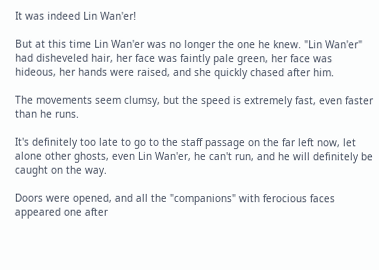It was indeed Lin Wan'er!

But at this time Lin Wan'er was no longer the one he knew. "Lin Wan'er" had disheveled hair, her face was faintly pale green, her face was hideous, her hands were raised, and she quickly chased after him.

The movements seem clumsy, but the speed is extremely fast, even faster than he runs.

It's definitely too late to go to the staff passage on the far left now, let alone other ghosts, even Lin Wan'er, he can't run, and he will definitely be caught on the way.

Doors were opened, and all the "companions" with ferocious faces appeared one after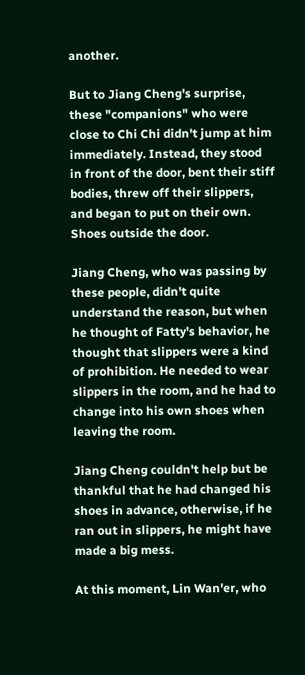another.

But to Jiang Cheng's surprise, these "companions" who were close to Chi Chi didn't jump at him immediately. Instead, they stood in front of the door, bent their stiff bodies, threw off their slippers, and began to put on their own. Shoes outside the door.

Jiang Cheng, who was passing by these people, didn't quite understand the reason, but when he thought of Fatty's behavior, he thought that slippers were a kind of prohibition. He needed to wear slippers in the room, and he had to change into his own shoes when leaving the room.

Jiang Cheng couldn't help but be thankful that he had changed his shoes in advance, otherwise, if he ran out in slippers, he might have made a big mess.

At this moment, Lin Wan'er, who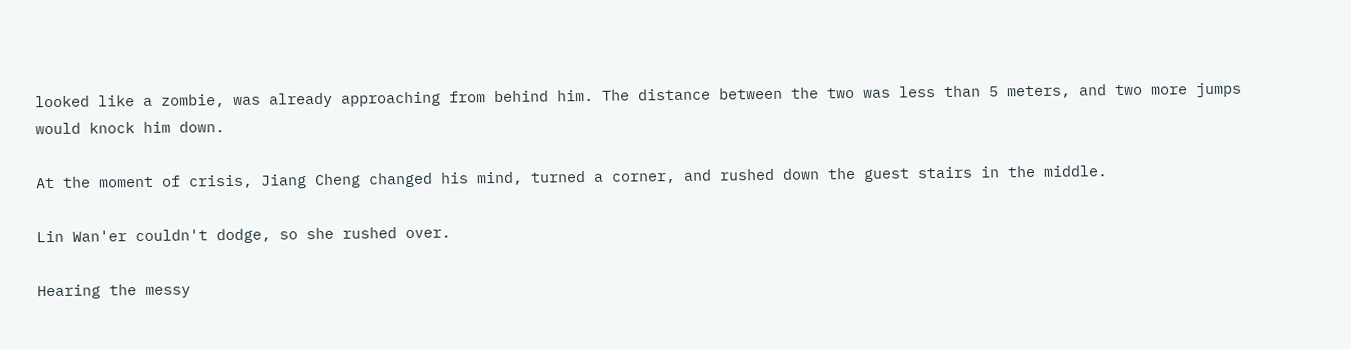looked like a zombie, was already approaching from behind him. The distance between the two was less than 5 meters, and two more jumps would knock him down.

At the moment of crisis, Jiang Cheng changed his mind, turned a corner, and rushed down the guest stairs in the middle.

Lin Wan'er couldn't dodge, so she rushed over.

Hearing the messy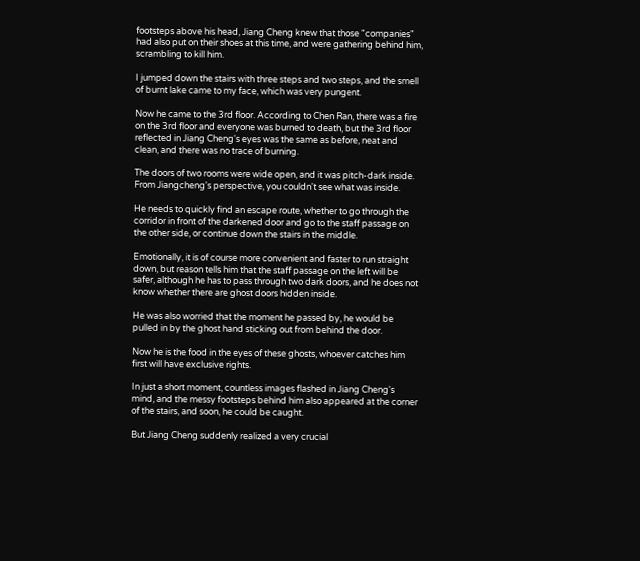footsteps above his head, Jiang Cheng knew that those "companies" had also put on their shoes at this time, and were gathering behind him, scrambling to kill him.

I jumped down the stairs with three steps and two steps, and the smell of burnt lake came to my face, which was very pungent.

Now he came to the 3rd floor. According to Chen Ran, there was a fire on the 3rd floor and everyone was burned to death, but the 3rd floor reflected in Jiang Cheng's eyes was the same as before, neat and clean, and there was no trace of burning.

The doors of two rooms were wide open, and it was pitch-dark inside. From Jiangcheng's perspective, you couldn't see what was inside.

He needs to quickly find an escape route, whether to go through the corridor in front of the darkened door and go to the staff passage on the other side, or continue down the stairs in the middle.

Emotionally, it is of course more convenient and faster to run straight down, but reason tells him that the staff passage on the left will be safer, although he has to pass through two dark doors, and he does not know whether there are ghost doors hidden inside.

He was also worried that the moment he passed by, he would be pulled in by the ghost hand sticking out from behind the door.

Now he is the food in the eyes of these ghosts, whoever catches him first will have exclusive rights.

In just a short moment, countless images flashed in Jiang Cheng's mind, and the messy footsteps behind him also appeared at the corner of the stairs, and soon, he could be caught.

But Jiang Cheng suddenly realized a very crucial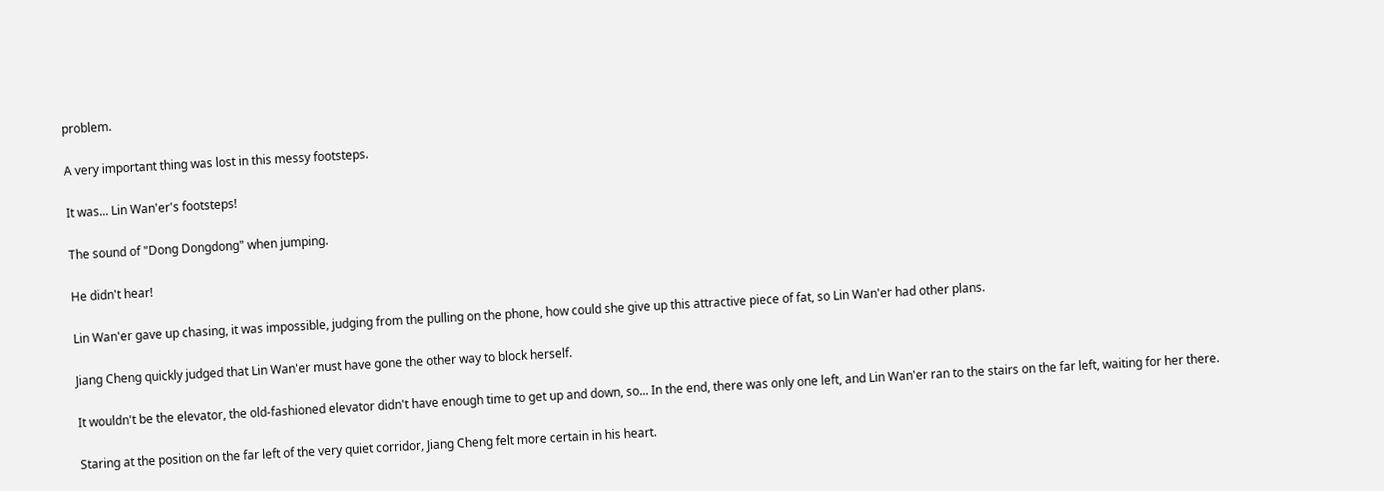problem.

A very important thing was lost in this messy footsteps.

It was... Lin Wan'er's footsteps!

The sound of "Dong Dongdong" when jumping.

He didn't hear!

Lin Wan'er gave up chasing, it was impossible, judging from the pulling on the phone, how could she give up this attractive piece of fat, so Lin Wan'er had other plans.

Jiang Cheng quickly judged that Lin Wan'er must have gone the other way to block herself.

It wouldn't be the elevator, the old-fashioned elevator didn't have enough time to get up and down, so... In the end, there was only one left, and Lin Wan'er ran to the stairs on the far left, waiting for her there.

Staring at the position on the far left of the very quiet corridor, Jiang Cheng felt more certain in his heart.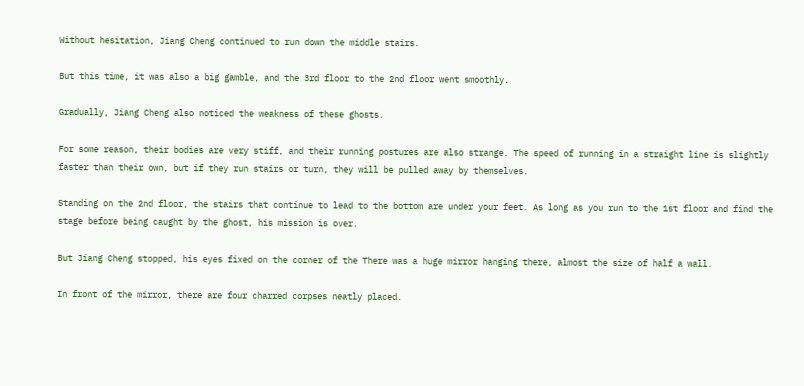Without hesitation, Jiang Cheng continued to run down the middle stairs.

But this time, it was also a big gamble, and the 3rd floor to the 2nd floor went smoothly.

Gradually, Jiang Cheng also noticed the weakness of these ghosts.

For some reason, their bodies are very stiff, and their running postures are also strange. The speed of running in a straight line is slightly faster than their own, but if they run stairs or turn, they will be pulled away by themselves.

Standing on the 2nd floor, the stairs that continue to lead to the bottom are under your feet. As long as you run to the 1st floor and find the stage before being caught by the ghost, his mission is over.

But Jiang Cheng stopped, his eyes fixed on the corner of the There was a huge mirror hanging there, almost the size of half a wall.

In front of the mirror, there are four charred corpses neatly placed.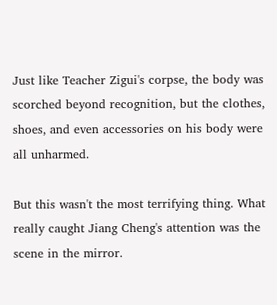Just like Teacher Zigui's corpse, the body was scorched beyond recognition, but the clothes, shoes, and even accessories on his body were all unharmed.

But this wasn't the most terrifying thing. What really caught Jiang Cheng's attention was the scene in the mirror.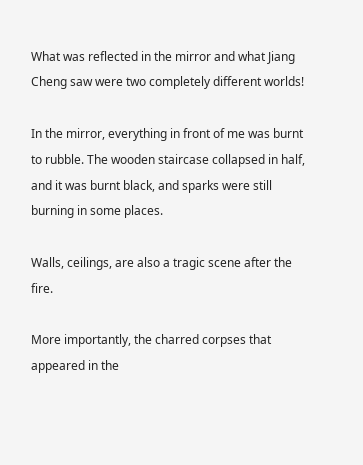What was reflected in the mirror and what Jiang Cheng saw were two completely different worlds!

In the mirror, everything in front of me was burnt to rubble. The wooden staircase collapsed in half, and it was burnt black, and sparks were still burning in some places.

Walls, ceilings, are also a tragic scene after the fire.

More importantly, the charred corpses that appeared in the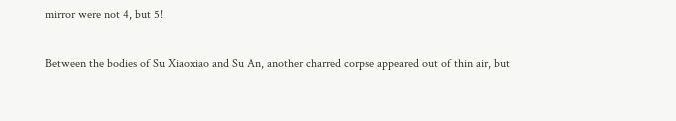mirror were not 4, but 5!

Between the bodies of Su Xiaoxiao and Su An, another charred corpse appeared out of thin air, but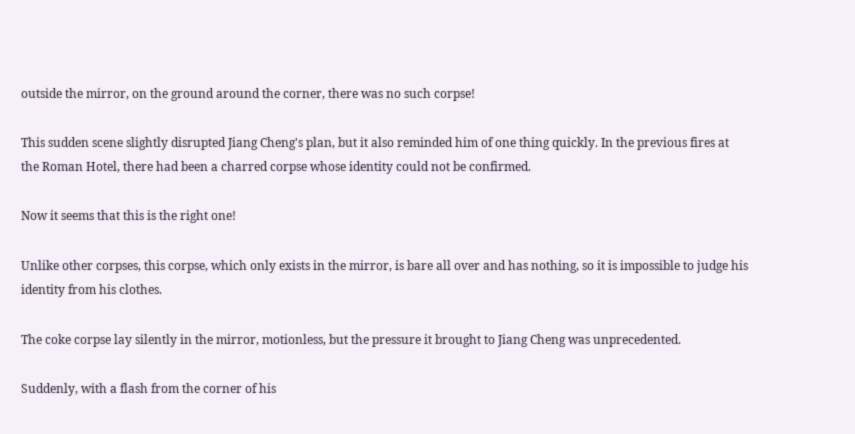outside the mirror, on the ground around the corner, there was no such corpse!

This sudden scene slightly disrupted Jiang Cheng's plan, but it also reminded him of one thing quickly. In the previous fires at the Roman Hotel, there had been a charred corpse whose identity could not be confirmed.

Now it seems that this is the right one!

Unlike other corpses, this corpse, which only exists in the mirror, is bare all over and has nothing, so it is impossible to judge his identity from his clothes.

The coke corpse lay silently in the mirror, motionless, but the pressure it brought to Jiang Cheng was unprecedented.

Suddenly, with a flash from the corner of his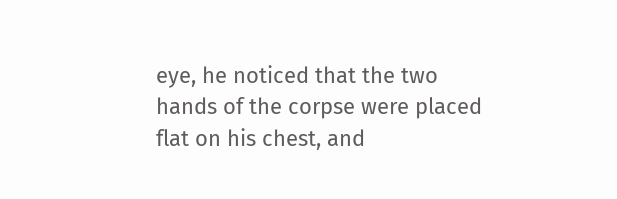eye, he noticed that the two hands of the corpse were placed flat on his chest, and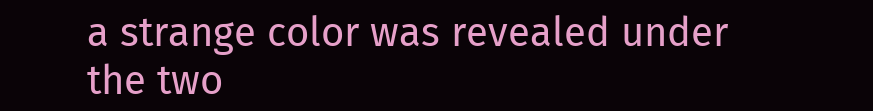a strange color was revealed under the two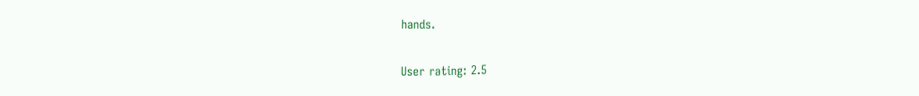hands.

User rating: 2.5